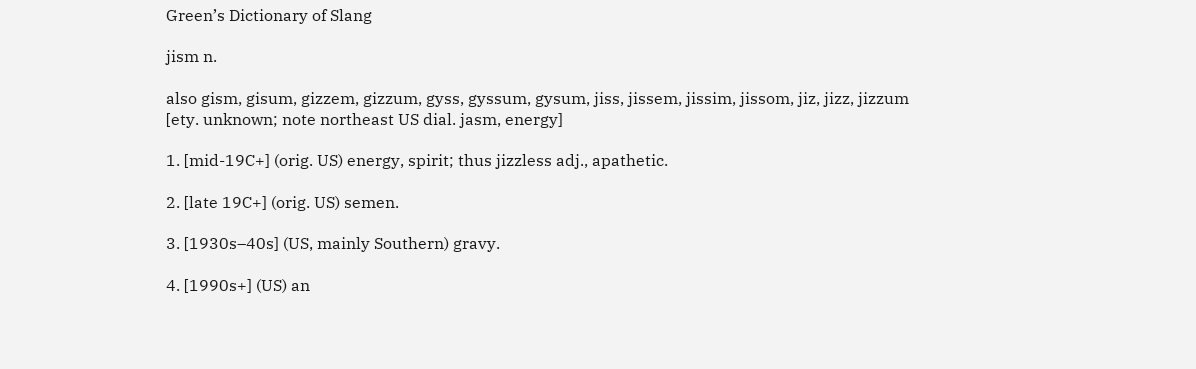Green’s Dictionary of Slang

jism n.

also gism, gisum, gizzem, gizzum, gyss, gyssum, gysum, jiss, jissem, jissim, jissom, jiz, jizz, jizzum
[ety. unknown; note northeast US dial. jasm, energy]

1. [mid-19C+] (orig. US) energy, spirit; thus jizzless adj., apathetic.

2. [late 19C+] (orig. US) semen.

3. [1930s–40s] (US, mainly Southern) gravy.

4. [1990s+] (US) an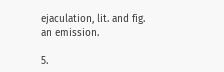ejaculation, lit. and fig. an emission.

5.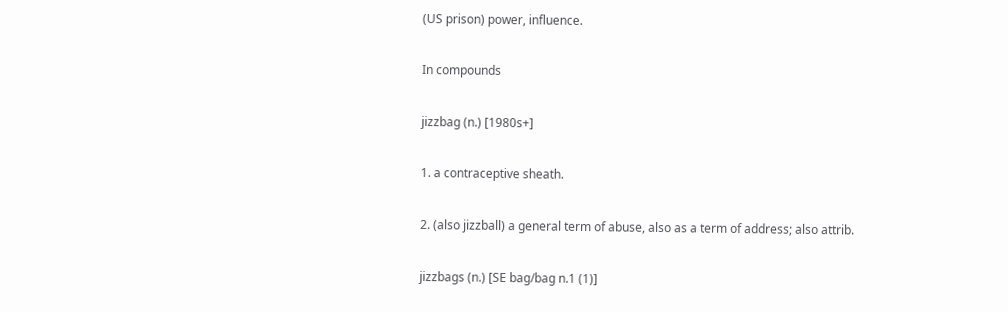(US prison) power, influence.

In compounds

jizzbag (n.) [1980s+]

1. a contraceptive sheath.

2. (also jizzball) a general term of abuse, also as a term of address; also attrib.

jizzbags (n.) [SE bag/bag n.1 (1)]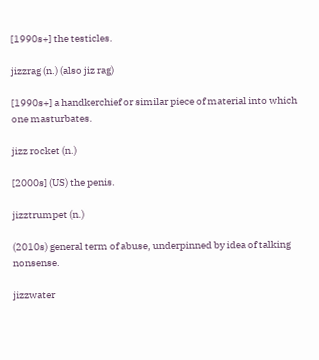[1990s+] the testicles.

jizzrag (n.) (also jiz rag)

[1990s+] a handkerchief or similar piece of material into which one masturbates.

jizz rocket (n.)

[2000s] (US) the penis.

jizztrumpet (n.)

(2010s) general term of abuse, underpinned by idea of talking nonsense.

jizzwater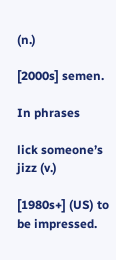(n.)

[2000s] semen.

In phrases

lick someone’s jizz (v.)

[1980s+] (US) to be impressed.